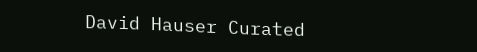David Hauser Curated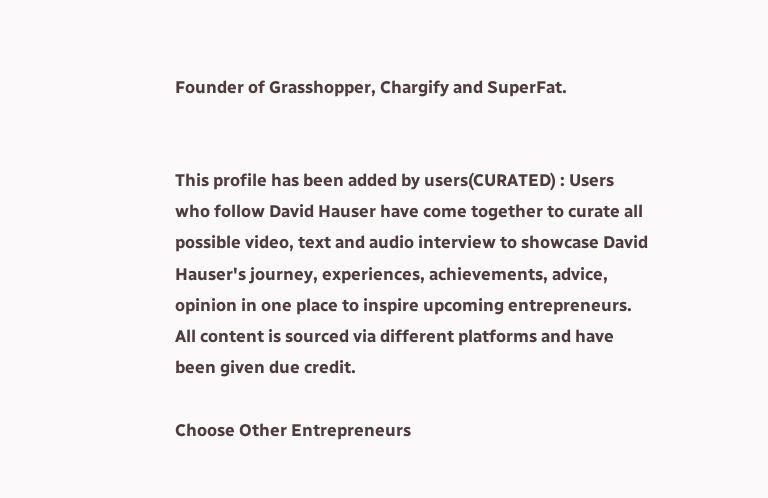Founder of Grasshopper, Chargify and SuperFat.


This profile has been added by users(CURATED) : Users who follow David Hauser have come together to curate all possible video, text and audio interview to showcase David Hauser's journey, experiences, achievements, advice, opinion in one place to inspire upcoming entrepreneurs. All content is sourced via different platforms and have been given due credit.

Choose Other Entrepreneurs